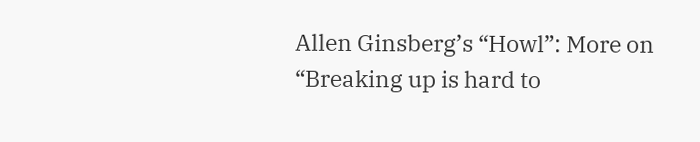Allen Ginsberg’s “Howl”: More on “Breaking up is hard to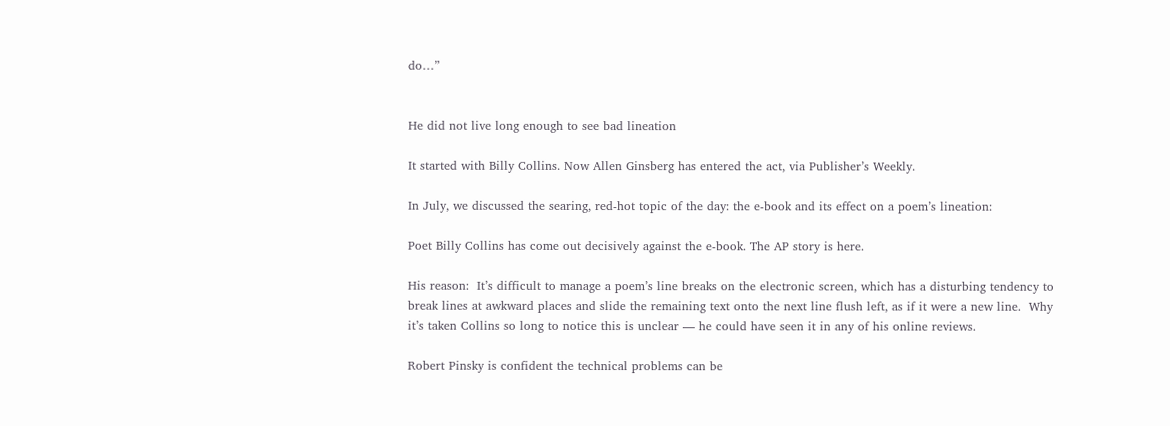do…”


He did not live long enough to see bad lineation

It started with Billy Collins. Now Allen Ginsberg has entered the act, via Publisher’s Weekly.

In July, we discussed the searing, red-hot topic of the day: the e-book and its effect on a poem’s lineation:

Poet Billy Collins has come out decisively against the e-book. The AP story is here.

His reason:  It’s difficult to manage a poem’s line breaks on the electronic screen, which has a disturbing tendency to break lines at awkward places and slide the remaining text onto the next line flush left, as if it were a new line.  Why it’s taken Collins so long to notice this is unclear — he could have seen it in any of his online reviews.

Robert Pinsky is confident the technical problems can be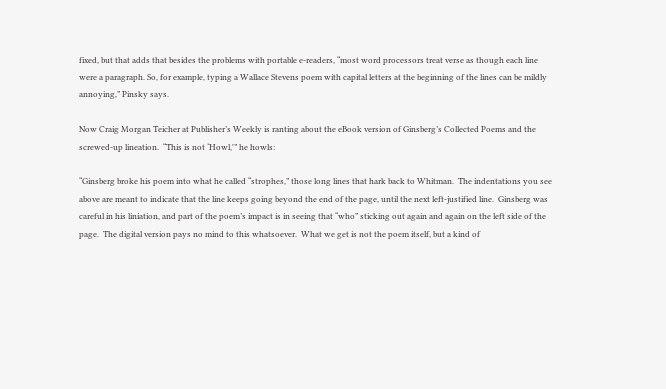fixed, but that adds that besides the problems with portable e-readers, “most word processors treat verse as though each line were a paragraph. So, for example, typing a Wallace Stevens poem with capital letters at the beginning of the lines can be mildly annoying,” Pinsky says.

Now Craig Morgan Teicher at Publisher’s Weekly is ranting about the eBook version of Ginsberg’s Collected Poems and the screwed-up lineation.  “This is not ‘Howl,'” he howls:

“Ginsberg broke his poem into what he called “strophes,” those long lines that hark back to Whitman.  The indentations you see above are meant to indicate that the line keeps going beyond the end of the page, until the next left-justified line.  Ginsberg was careful in his liniation, and part of the poem’s impact is in seeing that “who” sticking out again and again on the left side of the page.  The digital version pays no mind to this whatsoever.  What we get is not the poem itself, but a kind of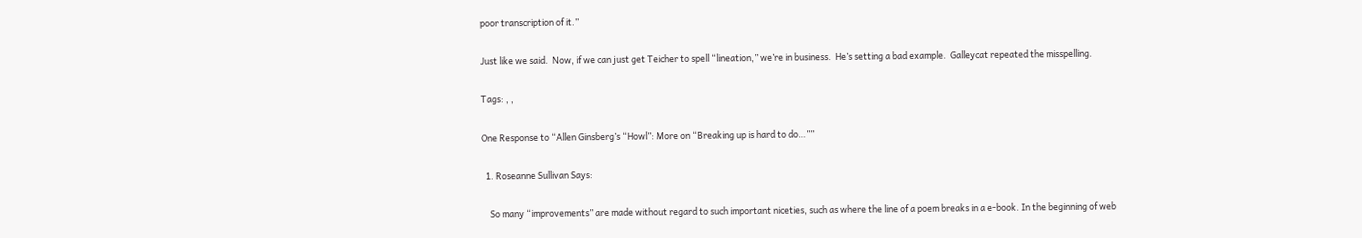poor transcription of it.”

Just like we said.  Now, if we can just get Teicher to spell “lineation,” we’re in business.  He’s setting a bad example.  Galleycat repeated the misspelling.

Tags: , ,

One Response to “Allen Ginsberg’s “Howl”: More on “Breaking up is hard to do…””

  1. Roseanne Sullivan Says:

    So many “improvements” are made without regard to such important niceties, such as where the line of a poem breaks in a e-book. In the beginning of web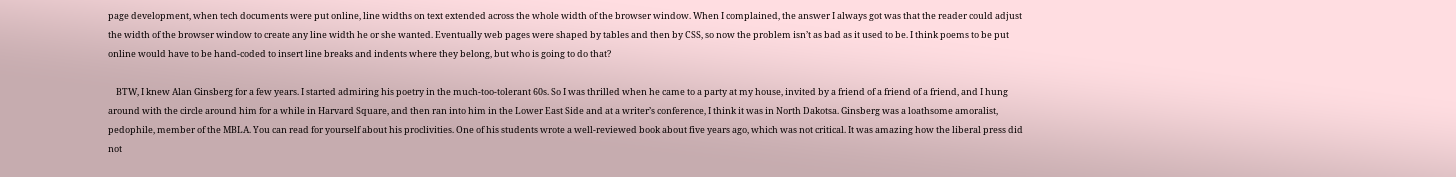page development, when tech documents were put online, line widths on text extended across the whole width of the browser window. When I complained, the answer I always got was that the reader could adjust the width of the browser window to create any line width he or she wanted. Eventually web pages were shaped by tables and then by CSS, so now the problem isn’t as bad as it used to be. I think poems to be put online would have to be hand-coded to insert line breaks and indents where they belong, but who is going to do that?

    BTW, I knew Alan Ginsberg for a few years. I started admiring his poetry in the much-too-tolerant 60s. So I was thrilled when he came to a party at my house, invited by a friend of a friend of a friend, and I hung around with the circle around him for a while in Harvard Square, and then ran into him in the Lower East Side and at a writer’s conference, I think it was in North Dakotsa. Ginsberg was a loathsome amoralist, pedophile, member of the MBLA. You can read for yourself about his proclivities. One of his students wrote a well-reviewed book about five years ago, which was not critical. It was amazing how the liberal press did not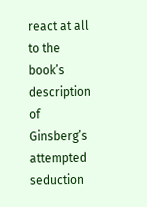react at all to the book’s description of Ginsberg’s attempted seduction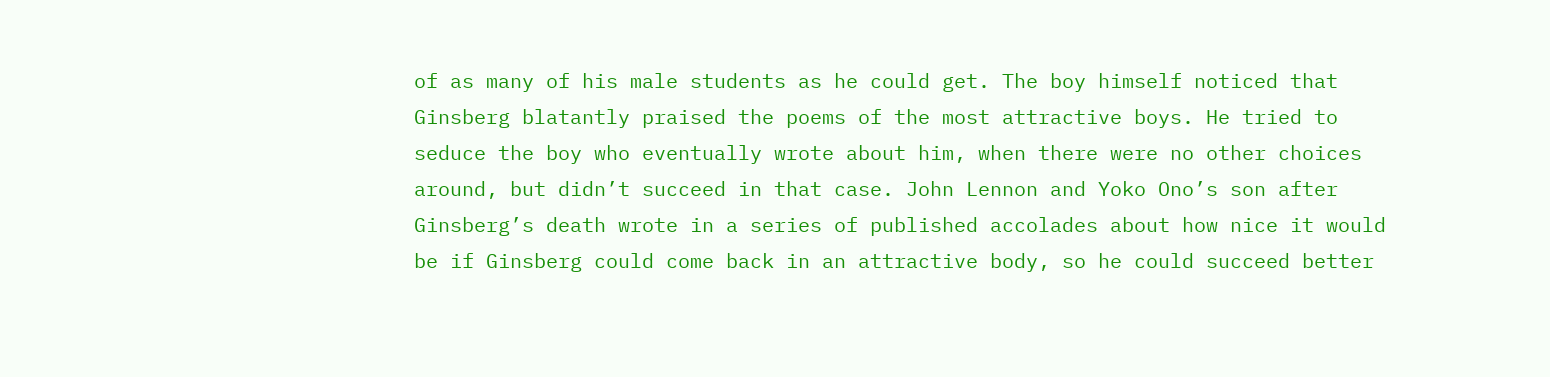of as many of his male students as he could get. The boy himself noticed that Ginsberg blatantly praised the poems of the most attractive boys. He tried to seduce the boy who eventually wrote about him, when there were no other choices around, but didn’t succeed in that case. John Lennon and Yoko Ono’s son after Ginsberg’s death wrote in a series of published accolades about how nice it would be if Ginsberg could come back in an attractive body, so he could succeed better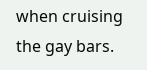when cruising the gay bars.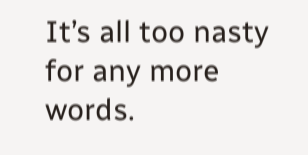It’s all too nasty for any more words.